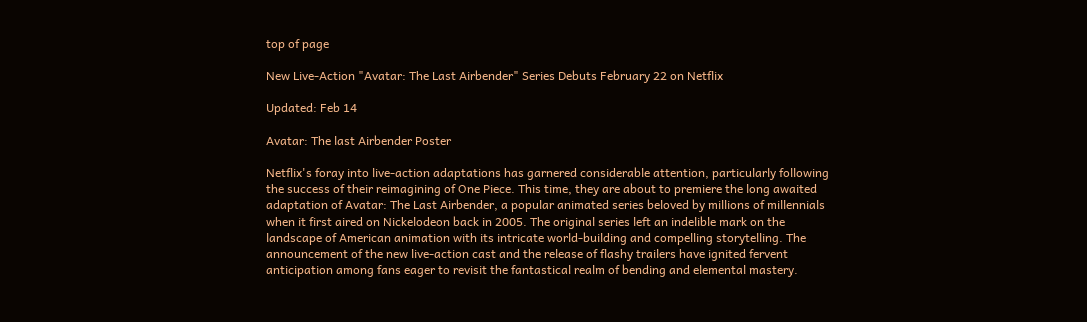top of page

New Live-Action "Avatar: The Last Airbender" Series Debuts February 22 on Netflix

Updated: Feb 14

Avatar: The last Airbender Poster

Netflix's foray into live-action adaptations has garnered considerable attention, particularly following the success of their reimagining of One Piece. This time, they are about to premiere the long awaited adaptation of Avatar: The Last Airbender, a popular animated series beloved by millions of millennials when it first aired on Nickelodeon back in 2005. The original series left an indelible mark on the landscape of American animation with its intricate world-building and compelling storytelling. The announcement of the new live-action cast and the release of flashy trailers have ignited fervent anticipation among fans eager to revisit the fantastical realm of bending and elemental mastery.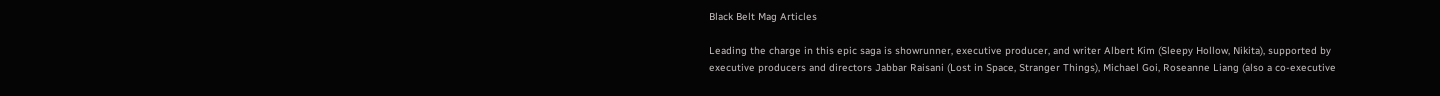Black Belt Mag Articles

Leading the charge in this epic saga is showrunner, executive producer, and writer Albert Kim (Sleepy Hollow, Nikita), supported by executive producers and directors Jabbar Raisani (Lost in Space, Stranger Things), Michael Goi, Roseanne Liang (also a co-executive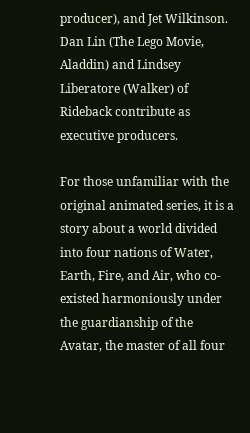producer), and Jet Wilkinson. Dan Lin (The Lego Movie, Aladdin) and Lindsey Liberatore (Walker) of Rideback contribute as executive producers.

For those unfamiliar with the original animated series, it is a story about a world divided into four nations of Water, Earth, Fire, and Air, who co-existed harmoniously under the guardianship of the Avatar, the master of all four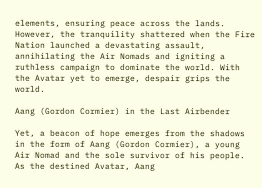elements, ensuring peace across the lands. However, the tranquility shattered when the Fire Nation launched a devastating assault, annihilating the Air Nomads and igniting a ruthless campaign to dominate the world. With the Avatar yet to emerge, despair grips the world.

Aang (Gordon Cormier) in the Last Airbender

Yet, a beacon of hope emerges from the shadows in the form of Aang (Gordon Cormier), a young Air Nomad and the sole survivor of his people. As the destined Avatar, Aang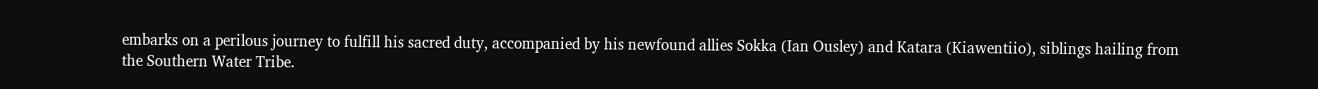embarks on a perilous journey to fulfill his sacred duty, accompanied by his newfound allies Sokka (Ian Ousley) and Katara (Kiawentiio), siblings hailing from the Southern Water Tribe.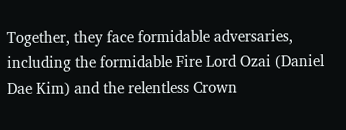Together, they face formidable adversaries, including the formidable Fire Lord Ozai (Daniel Dae Kim) and the relentless Crown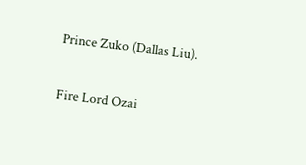Prince Zuko (Dallas Liu).

Fire Lord Ozai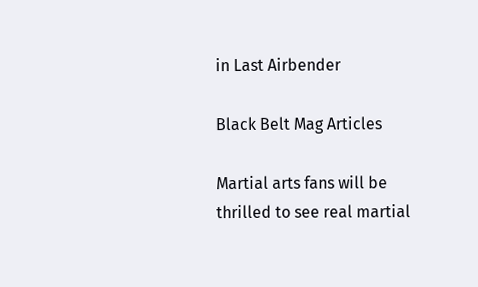in Last Airbender

Black Belt Mag Articles

Martial arts fans will be thrilled to see real martial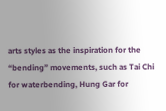arts styles as the inspiration for the “bending” movements, such as Tai Chi for waterbending, Hung Gar for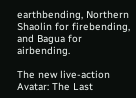earthbending, Northern Shaolin for firebending, and Bagua for airbending.

The new live-action Avatar: The Last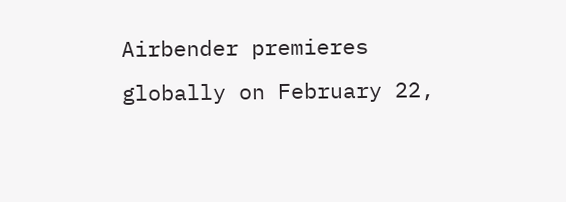Airbender premieres globally on February 22,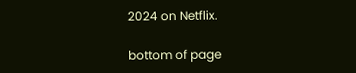2024 on Netflix.

bottom of page